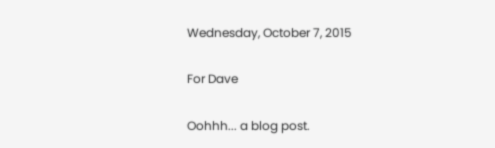Wednesday, October 7, 2015

For Dave

Oohhh... a blog post.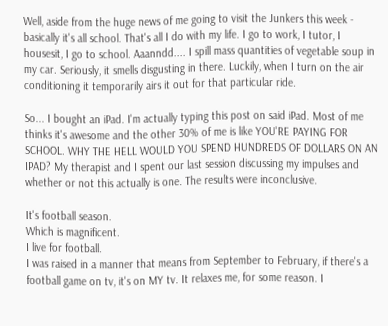Well, aside from the huge news of me going to visit the Junkers this week - basically it's all school. That's all I do with my life. I go to work, I tutor, I housesit, I go to school. Aaanndd.... I spill mass quantities of vegetable soup in my car. Seriously, it smells disgusting in there. Luckily, when I turn on the air conditioning it temporarily airs it out for that particular ride.

So... I bought an iPad. I'm actually typing this post on said iPad. Most of me thinks it's awesome and the other 30% of me is like YOU'RE PAYING FOR SCHOOL. WHY THE HELL WOULD YOU SPEND HUNDREDS OF DOLLARS ON AN IPAD? My therapist and I spent our last session discussing my impulses and whether or not this actually is one. The results were inconclusive.

It's football season.
Which is magnificent.
I live for football.
I was raised in a manner that means from September to February, if there's a football game on tv, it's on MY tv. It relaxes me, for some reason. I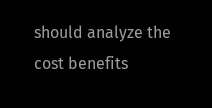should analyze the cost benefits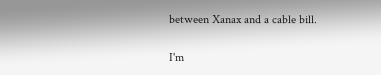between Xanax and a cable bill.

I'm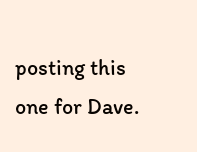posting this one for Dave.